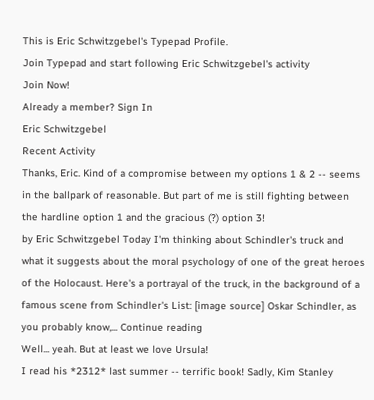This is Eric Schwitzgebel's Typepad Profile.
Join Typepad and start following Eric Schwitzgebel's activity
Join Now!
Already a member? Sign In
Eric Schwitzgebel
Recent Activity
Thanks, Eric. Kind of a compromise between my options 1 & 2 -- seems in the ballpark of reasonable. But part of me is still fighting between the hardline option 1 and the gracious (?) option 3!
by Eric Schwitzgebel Today I'm thinking about Schindler's truck and what it suggests about the moral psychology of one of the great heroes of the Holocaust. Here's a portrayal of the truck, in the background of a famous scene from Schindler's List: [image source] Oskar Schindler, as you probably know,... Continue reading
Well... yeah. But at least we love Ursula!
I read his *2312* last summer -- terrific book! Sadly, Kim Stanley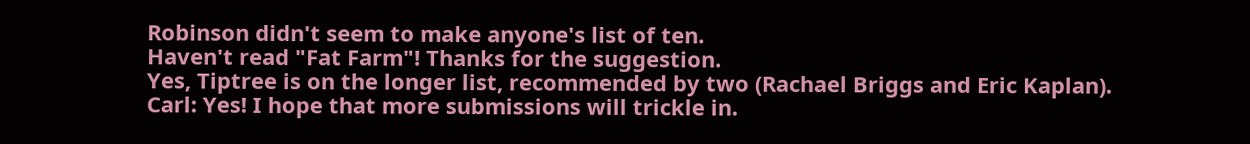Robinson didn't seem to make anyone's list of ten.
Haven't read "Fat Farm"! Thanks for the suggestion.
Yes, Tiptree is on the longer list, recommended by two (Rachael Briggs and Eric Kaplan).
Carl: Yes! I hope that more submissions will trickle in.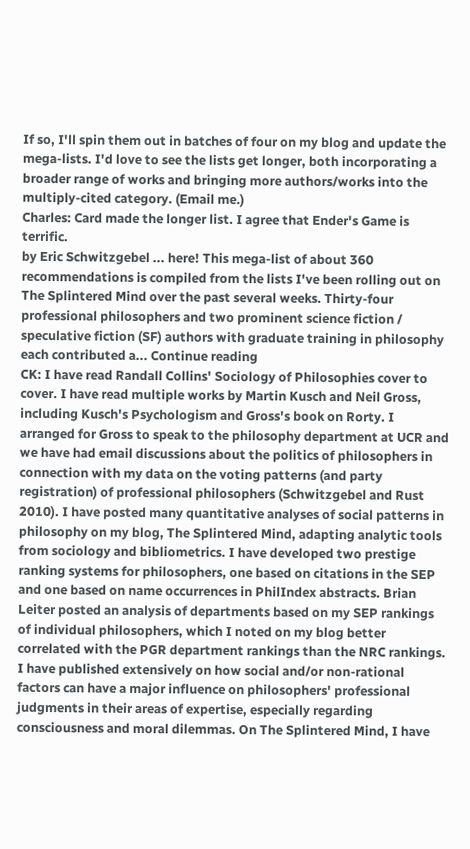If so, I'll spin them out in batches of four on my blog and update the mega-lists. I'd love to see the lists get longer, both incorporating a broader range of works and bringing more authors/works into the multiply-cited category. (Email me.)
Charles: Card made the longer list. I agree that Ender's Game is terrific.
by Eric Schwitzgebel ... here! This mega-list of about 360 recommendations is compiled from the lists I've been rolling out on The Splintered Mind over the past several weeks. Thirty-four professional philosophers and two prominent science fiction / speculative fiction (SF) authors with graduate training in philosophy each contributed a... Continue reading
CK: I have read Randall Collins' Sociology of Philosophies cover to cover. I have read multiple works by Martin Kusch and Neil Gross, including Kusch's Psychologism and Gross's book on Rorty. I arranged for Gross to speak to the philosophy department at UCR and we have had email discussions about the politics of philosophers in connection with my data on the voting patterns (and party registration) of professional philosophers (Schwitzgebel and Rust 2010). I have posted many quantitative analyses of social patterns in philosophy on my blog, The Splintered Mind, adapting analytic tools from sociology and bibliometrics. I have developed two prestige ranking systems for philosophers, one based on citations in the SEP and one based on name occurrences in PhilIndex abstracts. Brian Leiter posted an analysis of departments based on my SEP rankings of individual philosophers, which I noted on my blog better correlated with the PGR department rankings than the NRC rankings. I have published extensively on how social and/or non-rational factors can have a major influence on philosophers' professional judgments in their areas of expertise, especially regarding consciousness and moral dilemmas. On The Splintered Mind, I have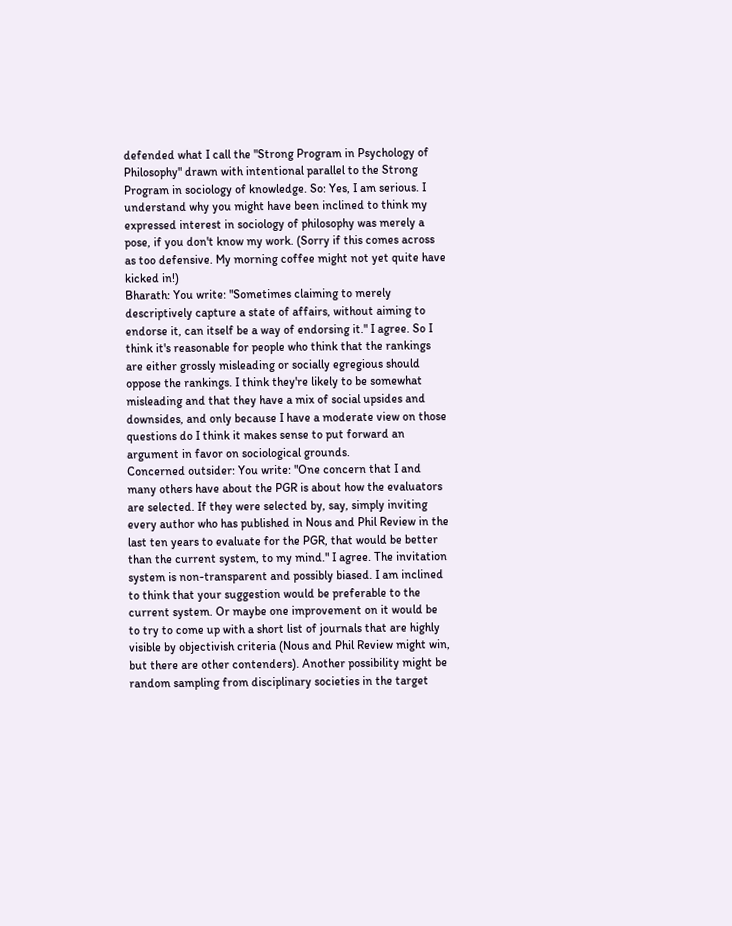defended what I call the "Strong Program in Psychology of Philosophy" drawn with intentional parallel to the Strong Program in sociology of knowledge. So: Yes, I am serious. I understand why you might have been inclined to think my expressed interest in sociology of philosophy was merely a pose, if you don't know my work. (Sorry if this comes across as too defensive. My morning coffee might not yet quite have kicked in!)
Bharath: You write: "Sometimes claiming to merely descriptively capture a state of affairs, without aiming to endorse it, can itself be a way of endorsing it." I agree. So I think it's reasonable for people who think that the rankings are either grossly misleading or socially egregious should oppose the rankings. I think they're likely to be somewhat misleading and that they have a mix of social upsides and downsides, and only because I have a moderate view on those questions do I think it makes sense to put forward an argument in favor on sociological grounds.
Concerned outsider: You write: "One concern that I and many others have about the PGR is about how the evaluators are selected. If they were selected by, say, simply inviting every author who has published in Nous and Phil Review in the last ten years to evaluate for the PGR, that would be better than the current system, to my mind." I agree. The invitation system is non-transparent and possibly biased. I am inclined to think that your suggestion would be preferable to the current system. Or maybe one improvement on it would be to try to come up with a short list of journals that are highly visible by objectivish criteria (Nous and Phil Review might win, but there are other contenders). Another possibility might be random sampling from disciplinary societies in the target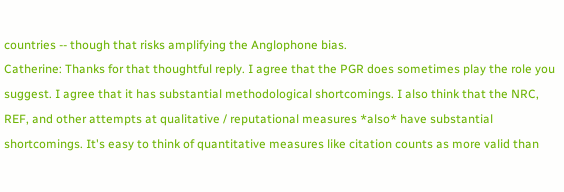countries -- though that risks amplifying the Anglophone bias.
Catherine: Thanks for that thoughtful reply. I agree that the PGR does sometimes play the role you suggest. I agree that it has substantial methodological shortcomings. I also think that the NRC, REF, and other attempts at qualitative / reputational measures *also* have substantial shortcomings. It's easy to think of quantitative measures like citation counts as more valid than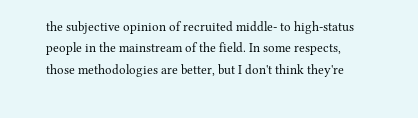the subjective opinion of recruited middle- to high-status people in the mainstream of the field. In some respects, those methodologies are better, but I don't think they're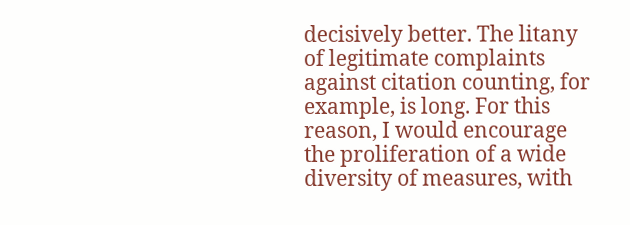decisively better. The litany of legitimate complaints against citation counting, for example, is long. For this reason, I would encourage the proliferation of a wide diversity of measures, with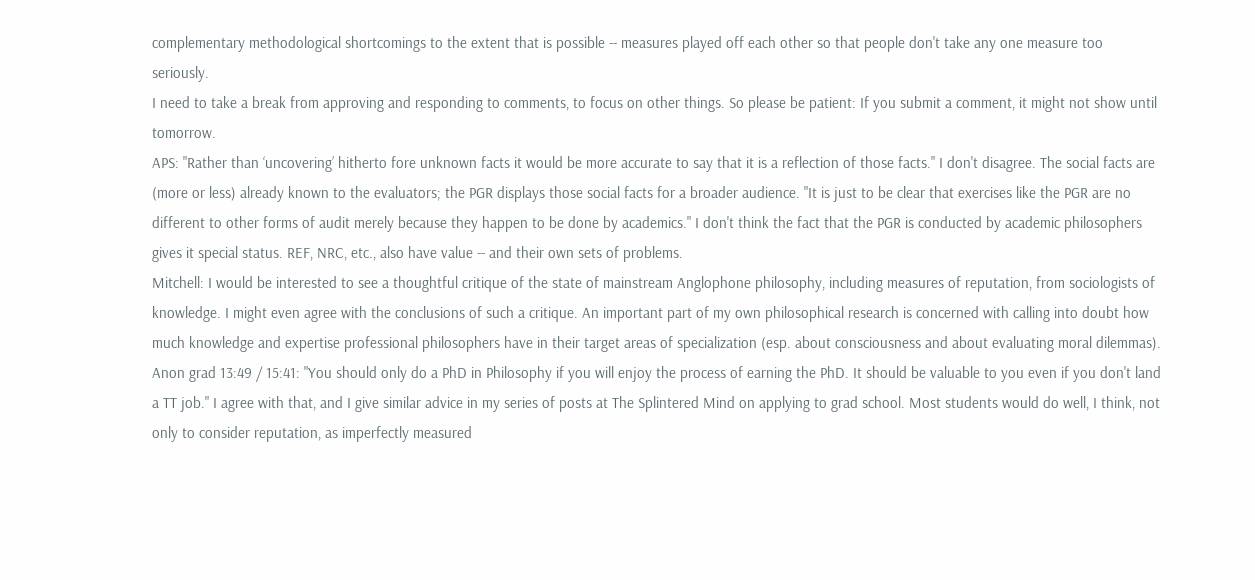complementary methodological shortcomings to the extent that is possible -- measures played off each other so that people don't take any one measure too seriously.
I need to take a break from approving and responding to comments, to focus on other things. So please be patient: If you submit a comment, it might not show until tomorrow.
APS: "Rather than ‘uncovering’ hitherto fore unknown facts it would be more accurate to say that it is a reflection of those facts." I don't disagree. The social facts are (more or less) already known to the evaluators; the PGR displays those social facts for a broader audience. "It is just to be clear that exercises like the PGR are no different to other forms of audit merely because they happen to be done by academics." I don't think the fact that the PGR is conducted by academic philosophers gives it special status. REF, NRC, etc., also have value -- and their own sets of problems.
Mitchell: I would be interested to see a thoughtful critique of the state of mainstream Anglophone philosophy, including measures of reputation, from sociologists of knowledge. I might even agree with the conclusions of such a critique. An important part of my own philosophical research is concerned with calling into doubt how much knowledge and expertise professional philosophers have in their target areas of specialization (esp. about consciousness and about evaluating moral dilemmas).
Anon grad 13:49 / 15:41: "You should only do a PhD in Philosophy if you will enjoy the process of earning the PhD. It should be valuable to you even if you don't land a TT job." I agree with that, and I give similar advice in my series of posts at The Splintered Mind on applying to grad school. Most students would do well, I think, not only to consider reputation, as imperfectly measured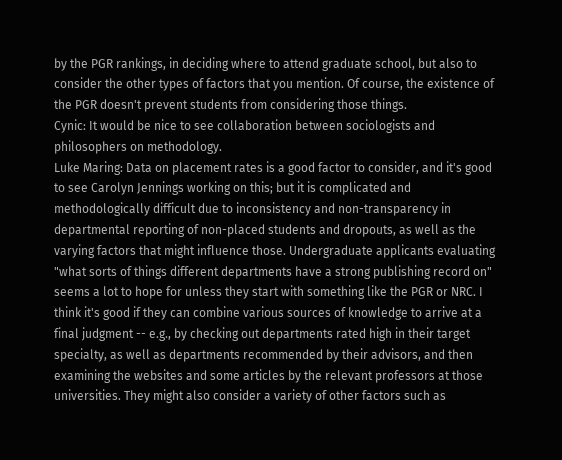by the PGR rankings, in deciding where to attend graduate school, but also to consider the other types of factors that you mention. Of course, the existence of the PGR doesn't prevent students from considering those things.
Cynic: It would be nice to see collaboration between sociologists and philosophers on methodology.
Luke Maring: Data on placement rates is a good factor to consider, and it's good to see Carolyn Jennings working on this; but it is complicated and methodologically difficult due to inconsistency and non-transparency in departmental reporting of non-placed students and dropouts, as well as the varying factors that might influence those. Undergraduate applicants evaluating "what sorts of things different departments have a strong publishing record on" seems a lot to hope for unless they start with something like the PGR or NRC. I think it's good if they can combine various sources of knowledge to arrive at a final judgment -- e.g., by checking out departments rated high in their target specialty, as well as departments recommended by their advisors, and then examining the websites and some articles by the relevant professors at those universities. They might also consider a variety of other factors such as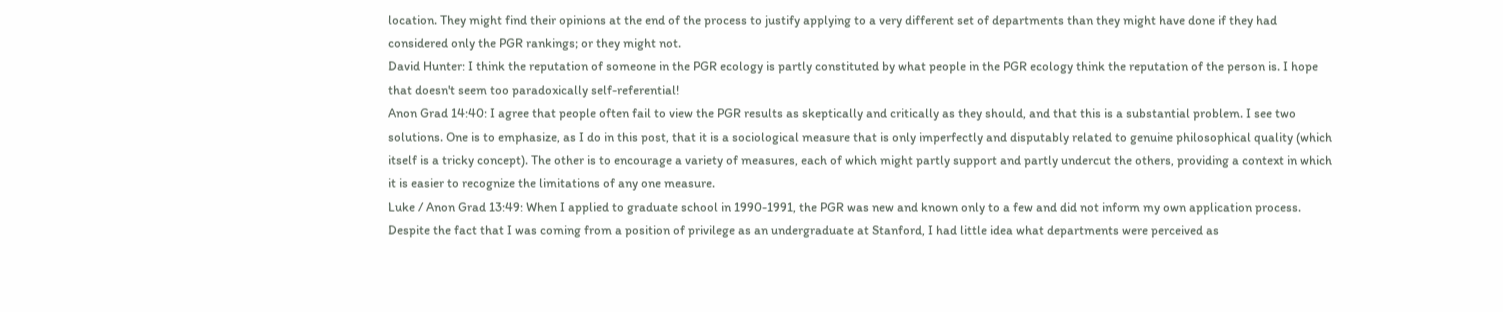location. They might find their opinions at the end of the process to justify applying to a very different set of departments than they might have done if they had considered only the PGR rankings; or they might not.
David Hunter: I think the reputation of someone in the PGR ecology is partly constituted by what people in the PGR ecology think the reputation of the person is. I hope that doesn't seem too paradoxically self-referential!
Anon Grad 14:40: I agree that people often fail to view the PGR results as skeptically and critically as they should, and that this is a substantial problem. I see two solutions. One is to emphasize, as I do in this post, that it is a sociological measure that is only imperfectly and disputably related to genuine philosophical quality (which itself is a tricky concept). The other is to encourage a variety of measures, each of which might partly support and partly undercut the others, providing a context in which it is easier to recognize the limitations of any one measure.
Luke / Anon Grad 13:49: When I applied to graduate school in 1990-1991, the PGR was new and known only to a few and did not inform my own application process. Despite the fact that I was coming from a position of privilege as an undergraduate at Stanford, I had little idea what departments were perceived as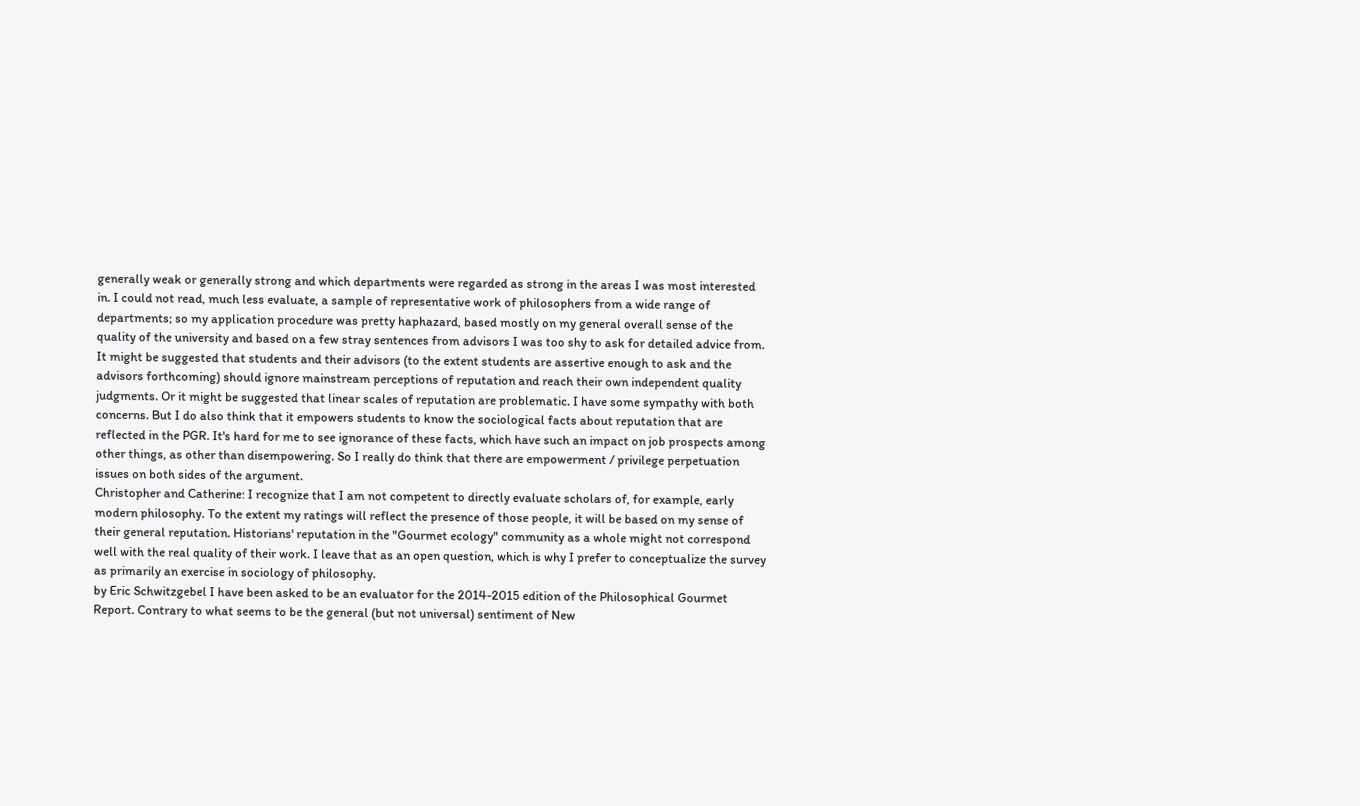generally weak or generally strong and which departments were regarded as strong in the areas I was most interested in. I could not read, much less evaluate, a sample of representative work of philosophers from a wide range of departments; so my application procedure was pretty haphazard, based mostly on my general overall sense of the quality of the university and based on a few stray sentences from advisors I was too shy to ask for detailed advice from. It might be suggested that students and their advisors (to the extent students are assertive enough to ask and the advisors forthcoming) should ignore mainstream perceptions of reputation and reach their own independent quality judgments. Or it might be suggested that linear scales of reputation are problematic. I have some sympathy with both concerns. But I do also think that it empowers students to know the sociological facts about reputation that are reflected in the PGR. It's hard for me to see ignorance of these facts, which have such an impact on job prospects among other things, as other than disempowering. So I really do think that there are empowerment / privilege perpetuation issues on both sides of the argument.
Christopher and Catherine: I recognize that I am not competent to directly evaluate scholars of, for example, early modern philosophy. To the extent my ratings will reflect the presence of those people, it will be based on my sense of their general reputation. Historians' reputation in the "Gourmet ecology" community as a whole might not correspond well with the real quality of their work. I leave that as an open question, which is why I prefer to conceptualize the survey as primarily an exercise in sociology of philosophy.
by Eric Schwitzgebel I have been asked to be an evaluator for the 2014-2015 edition of the Philosophical Gourmet Report. Contrary to what seems to be the general (but not universal) sentiment of New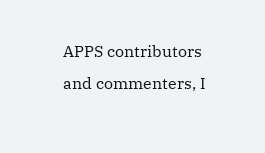APPS contributors and commenters, I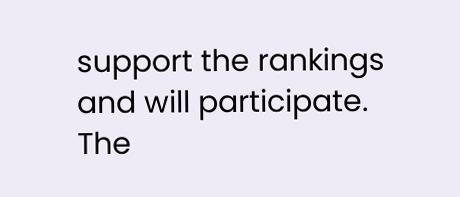support the rankings and will participate. The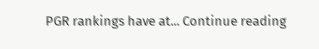PGR rankings have at... Continue reading